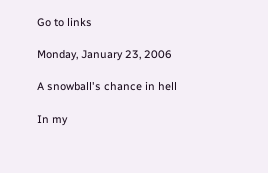Go to links

Monday, January 23, 2006

A snowball's chance in hell

In my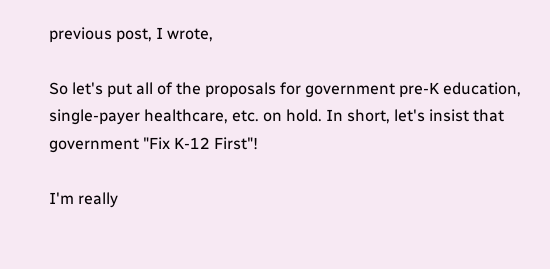previous post, I wrote,

So let's put all of the proposals for government pre-K education, single-payer healthcare, etc. on hold. In short, let's insist that government "Fix K-12 First"!

I'm really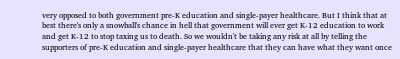very opposed to both government pre-K education and single-payer healthcare. But I think that at best there's only a snowball's chance in hell that government will ever get K-12 education to work and get K-12 to stop taxing us to death. So we wouldn't be taking any risk at all by telling the supporters of pre-K education and single-payer healthcare that they can have what they want once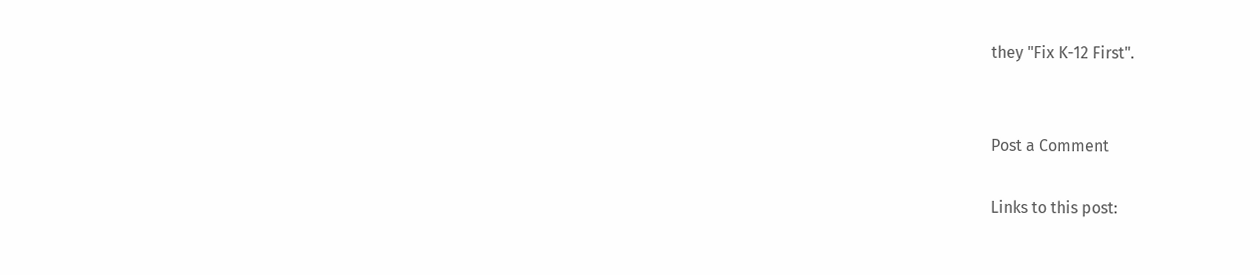they "Fix K-12 First".


Post a Comment

Links to this post: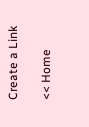Create a Link

<< Home